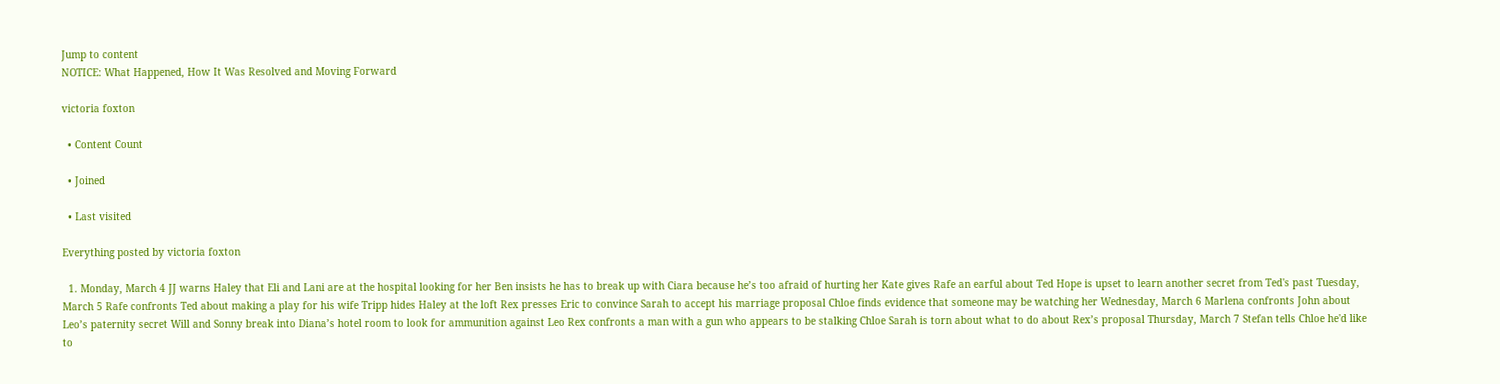Jump to content
NOTICE: What Happened, How It Was Resolved and Moving Forward

victoria foxton

  • Content Count

  • Joined

  • Last visited

Everything posted by victoria foxton

  1. Monday, March 4 JJ warns Haley that Eli and Lani are at the hospital looking for her Ben insists he has to break up with Ciara because he’s too afraid of hurting her Kate gives Rafe an earful about Ted Hope is upset to learn another secret from Ted's past Tuesday, March 5 Rafe confronts Ted about making a play for his wife Tripp hides Haley at the loft Rex presses Eric to convince Sarah to accept his marriage proposal Chloe finds evidence that someone may be watching her Wednesday, March 6 Marlena confronts John about Leo’s paternity secret Will and Sonny break into Diana’s hotel room to look for ammunition against Leo Rex confronts a man with a gun who appears to be stalking Chloe Sarah is torn about what to do about Rex’s proposal Thursday, March 7 Stefan tells Chloe he'd like to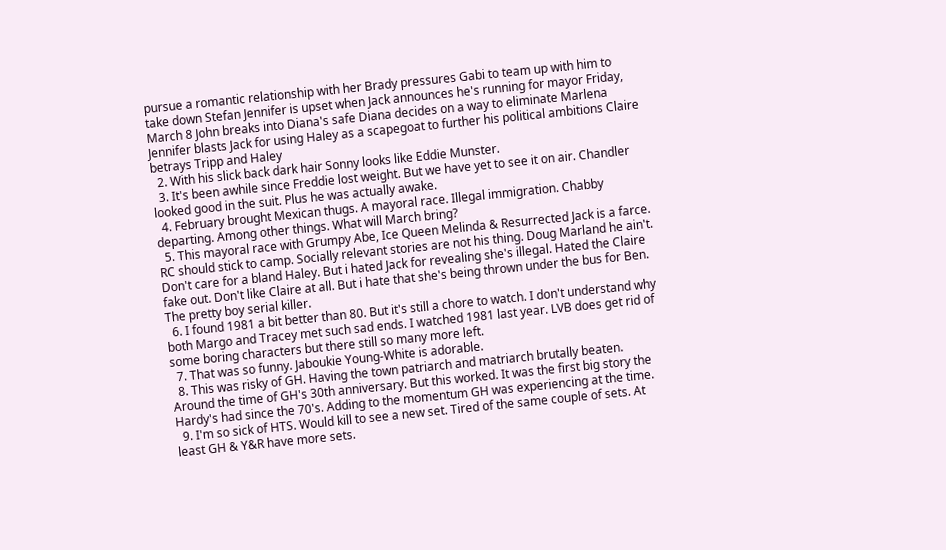pursue a romantic relationship with her Brady pressures Gabi to team up with him to take down Stefan Jennifer is upset when Jack announces he's running for mayor Friday, March 8 John breaks into Diana's safe Diana decides on a way to eliminate Marlena Jennifer blasts Jack for using Haley as a scapegoat to further his political ambitions Claire betrays Tripp and Haley
  2. With his slick back dark hair Sonny looks like Eddie Munster.
  3. It's been awhile since Freddie lost weight. But we have yet to see it on air. Chandler looked good in the suit. Plus he was actually awake.
  4. February brought Mexican thugs. A mayoral race. Illegal immigration. Chabby departing. Among other things. What will March bring?
  5. This mayoral race with Grumpy Abe, Ice Queen Melinda & Resurrected Jack is a farce. RC should stick to camp. Socially relevant stories are not his thing. Doug Marland he ain't. Don't care for a bland Haley. But i hated Jack for revealing she's illegal. Hated the Claire fake out. Don't like Claire at all. But i hate that she's being thrown under the bus for Ben. The pretty boy serial killer.
  6. I found 1981 a bit better than 80. But it's still a chore to watch. I don't understand why both Margo and Tracey met such sad ends. I watched 1981 last year. LVB does get rid of some boring characters but there still so many more left.
  7. That was so funny. Jaboukie Young-White is adorable.
  8. This was risky of GH. Having the town patriarch and matriarch brutally beaten. Around the time of GH's 30th anniversary. But this worked. It was the first big story the Hardy's had since the 70's. Adding to the momentum GH was experiencing at the time.
  9. I'm so sick of HTS. Would kill to see a new set. Tired of the same couple of sets. At least GH & Y&R have more sets.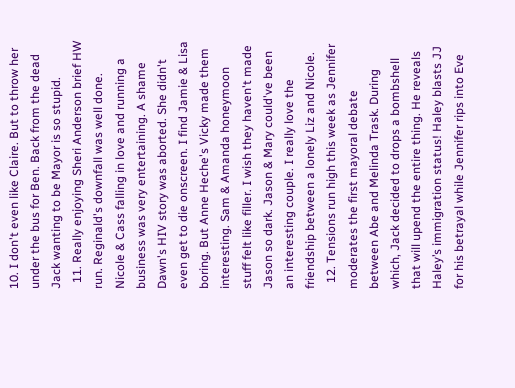10. I don't even like Claire. But to throw her under the bus for Ben. Back from the dead Jack wanting to be Mayor is so stupid.
  11. Really enjoying Sheri Anderson brief HW run. Reginald's downfall was well done. Nicole & Cass falling in love and running a business was very entertaining. A shame Dawn's HIV story was aborted. She didn't even get to die onscreen. I find Jamie & Lisa boring. But Anne Heche's Vicky made them interesting. Sam & Amanda honeymoon stuff felt like filler. I wish they haven't made Jason so dark. Jason & Mary could've been an interesting couple. I really love the friendship between a lonely Liz and Nicole.
  12. Tensions run high this week as Jennifer moderates the first mayoral debate between Abe and Melinda Trask. During which, Jack decided to drops a bombshell that will upend the entire thing. He reveals Haley’s immigration status! Haley blasts JJ for his betrayal while Jennifer rips into Eve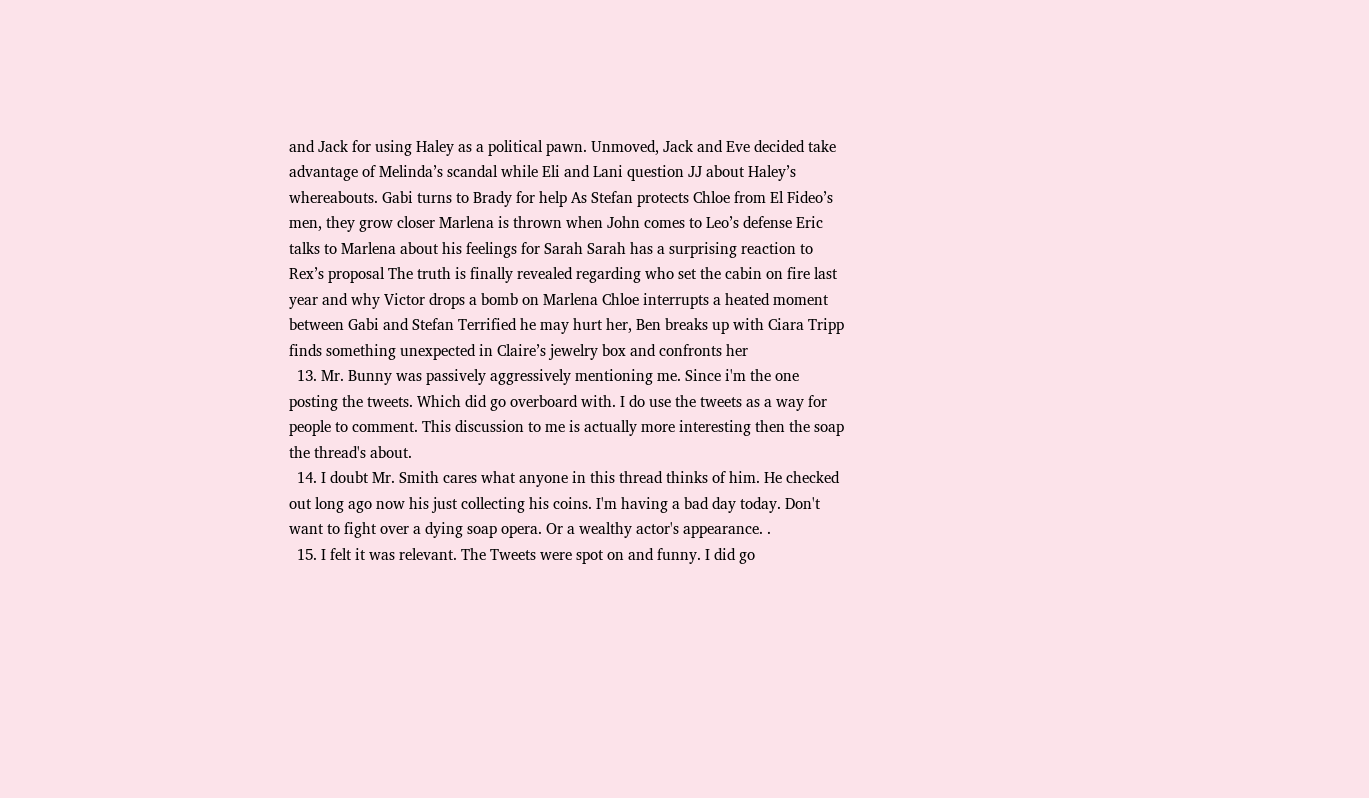and Jack for using Haley as a political pawn. Unmoved, Jack and Eve decided take advantage of Melinda’s scandal while Eli and Lani question JJ about Haley’s whereabouts. Gabi turns to Brady for help As Stefan protects Chloe from El Fideo’s men, they grow closer Marlena is thrown when John comes to Leo’s defense Eric talks to Marlena about his feelings for Sarah Sarah has a surprising reaction to Rex’s proposal The truth is finally revealed regarding who set the cabin on fire last year and why Victor drops a bomb on Marlena Chloe interrupts a heated moment between Gabi and Stefan Terrified he may hurt her, Ben breaks up with Ciara Tripp finds something unexpected in Claire’s jewelry box and confronts her
  13. Mr. Bunny was passively aggressively mentioning me. Since i'm the one posting the tweets. Which did go overboard with. I do use the tweets as a way for people to comment. This discussion to me is actually more interesting then the soap the thread's about.
  14. I doubt Mr. Smith cares what anyone in this thread thinks of him. He checked out long ago now his just collecting his coins. I'm having a bad day today. Don't want to fight over a dying soap opera. Or a wealthy actor's appearance. .
  15. I felt it was relevant. The Tweets were spot on and funny. I did go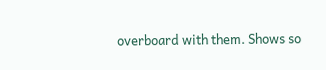overboard with them. Shows so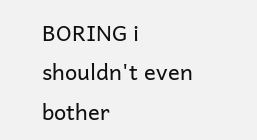BORING i shouldn't even bother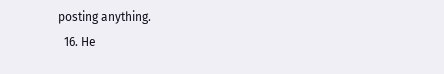posting anything.
  16. He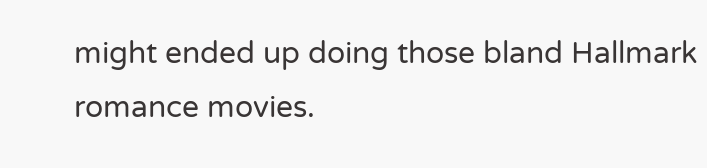might ended up doing those bland Hallmark romance movies.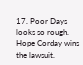17. Poor Days looks so rough. Hope Corday wins the lawsuit.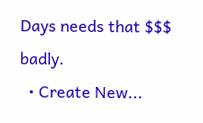Days needs that $$$ badly.
  • Create New...